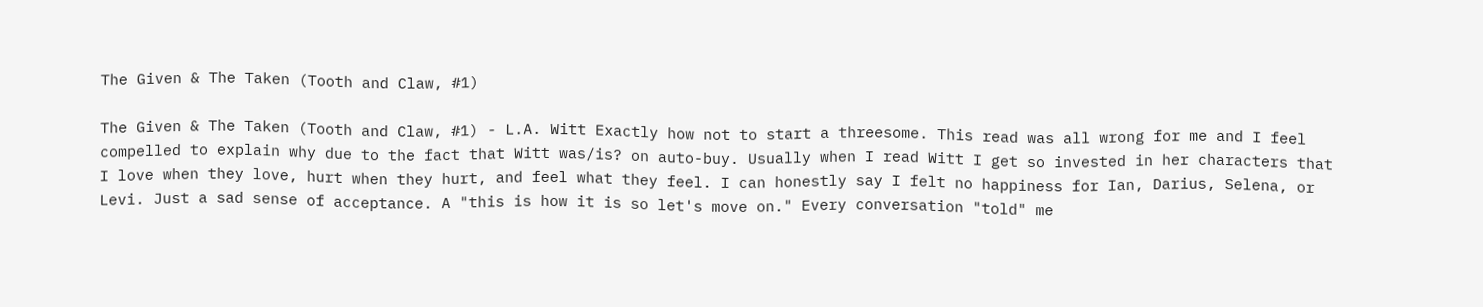The Given & The Taken (Tooth and Claw, #1)

The Given & The Taken (Tooth and Claw, #1) - L.A. Witt Exactly how not to start a threesome. This read was all wrong for me and I feel compelled to explain why due to the fact that Witt was/is? on auto-buy. Usually when I read Witt I get so invested in her characters that I love when they love, hurt when they hurt, and feel what they feel. I can honestly say I felt no happiness for Ian, Darius, Selena, or Levi. Just a sad sense of acceptance. A "this is how it is so let's move on." Every conversation "told" me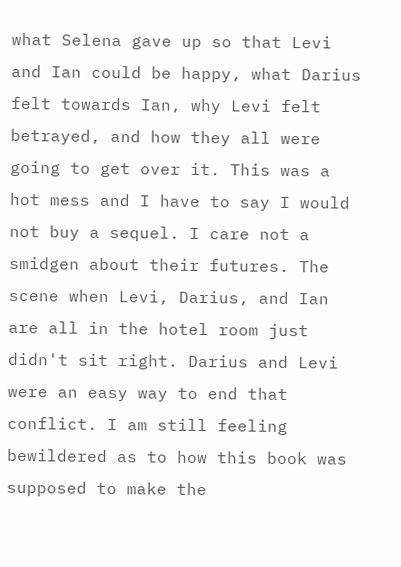what Selena gave up so that Levi and Ian could be happy, what Darius felt towards Ian, why Levi felt betrayed, and how they all were going to get over it. This was a hot mess and I have to say I would not buy a sequel. I care not a smidgen about their futures. The scene when Levi, Darius, and Ian are all in the hotel room just didn't sit right. Darius and Levi were an easy way to end that conflict. I am still feeling bewildered as to how this book was supposed to make the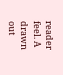reader feel. A drawn out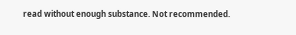read without enough substance. Not recommended.